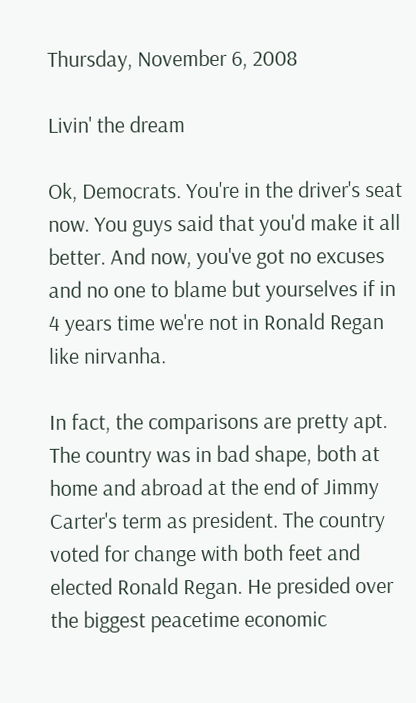Thursday, November 6, 2008

Livin' the dream

Ok, Democrats. You're in the driver's seat now. You guys said that you'd make it all better. And now, you've got no excuses and no one to blame but yourselves if in 4 years time we're not in Ronald Regan like nirvanha.

In fact, the comparisons are pretty apt. The country was in bad shape, both at home and abroad at the end of Jimmy Carter's term as president. The country voted for change with both feet and elected Ronald Regan. He presided over the biggest peacetime economic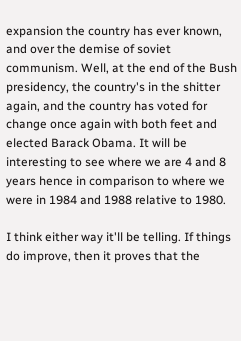expansion the country has ever known, and over the demise of soviet communism. Well, at the end of the Bush presidency, the country's in the shitter again, and the country has voted for change once again with both feet and elected Barack Obama. It will be interesting to see where we are 4 and 8 years hence in comparison to where we were in 1984 and 1988 relative to 1980.

I think either way it'll be telling. If things do improve, then it proves that the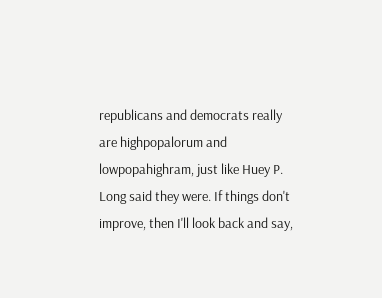republicans and democrats really are highpopalorum and lowpopahighram, just like Huey P. Long said they were. If things don't improve, then I'll look back and say,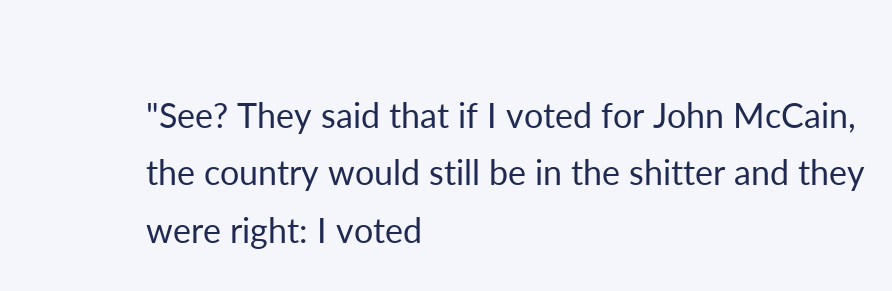"See? They said that if I voted for John McCain, the country would still be in the shitter and they were right: I voted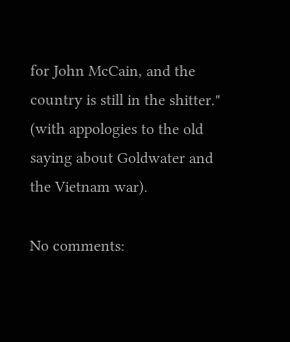for John McCain, and the country is still in the shitter." (with appologies to the old saying about Goldwater and the Vietnam war).

No comments: